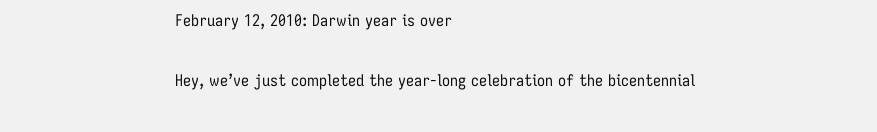February 12, 2010: Darwin year is over

Hey, we’ve just completed the year-long celebration of the bicentennial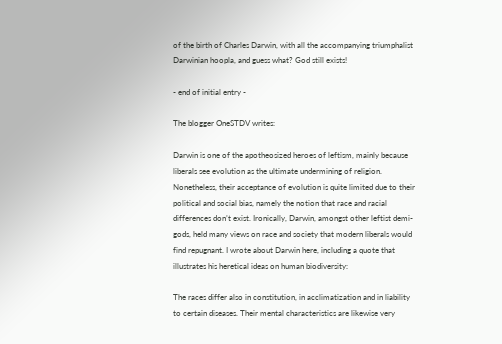of the birth of Charles Darwin, with all the accompanying triumphalist Darwinian hoopla, and guess what? God still exists!

- end of initial entry -

The blogger OneSTDV writes:

Darwin is one of the apotheosized heroes of leftism, mainly because liberals see evolution as the ultimate undermining of religion. Nonetheless, their acceptance of evolution is quite limited due to their political and social bias, namely the notion that race and racial differences don’t exist. Ironically, Darwin, amongst other leftist demi-gods, held many views on race and society that modern liberals would find repugnant. I wrote about Darwin here, including a quote that illustrates his heretical ideas on human biodiversity:

The races differ also in constitution, in acclimatization and in liability to certain diseases. Their mental characteristics are likewise very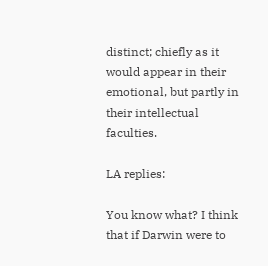distinct; chiefly as it would appear in their emotional, but partly in their intellectual faculties.

LA replies:

You know what? I think that if Darwin were to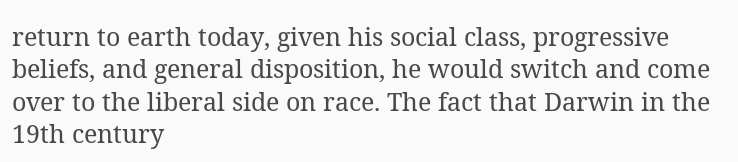return to earth today, given his social class, progressive beliefs, and general disposition, he would switch and come over to the liberal side on race. The fact that Darwin in the 19th century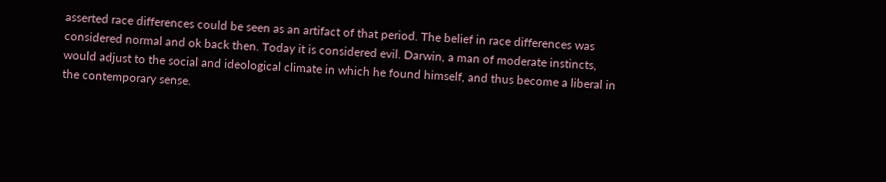asserted race differences could be seen as an artifact of that period. The belief in race differences was considered normal and ok back then. Today it is considered evil. Darwin, a man of moderate instincts, would adjust to the social and ideological climate in which he found himself, and thus become a liberal in the contemporary sense.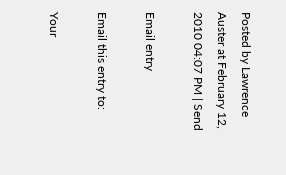Posted by Lawrence Auster at February 12, 2010 04:07 PM | Send

Email entry

Email this entry to:

Your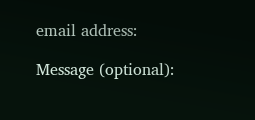email address:

Message (optional):